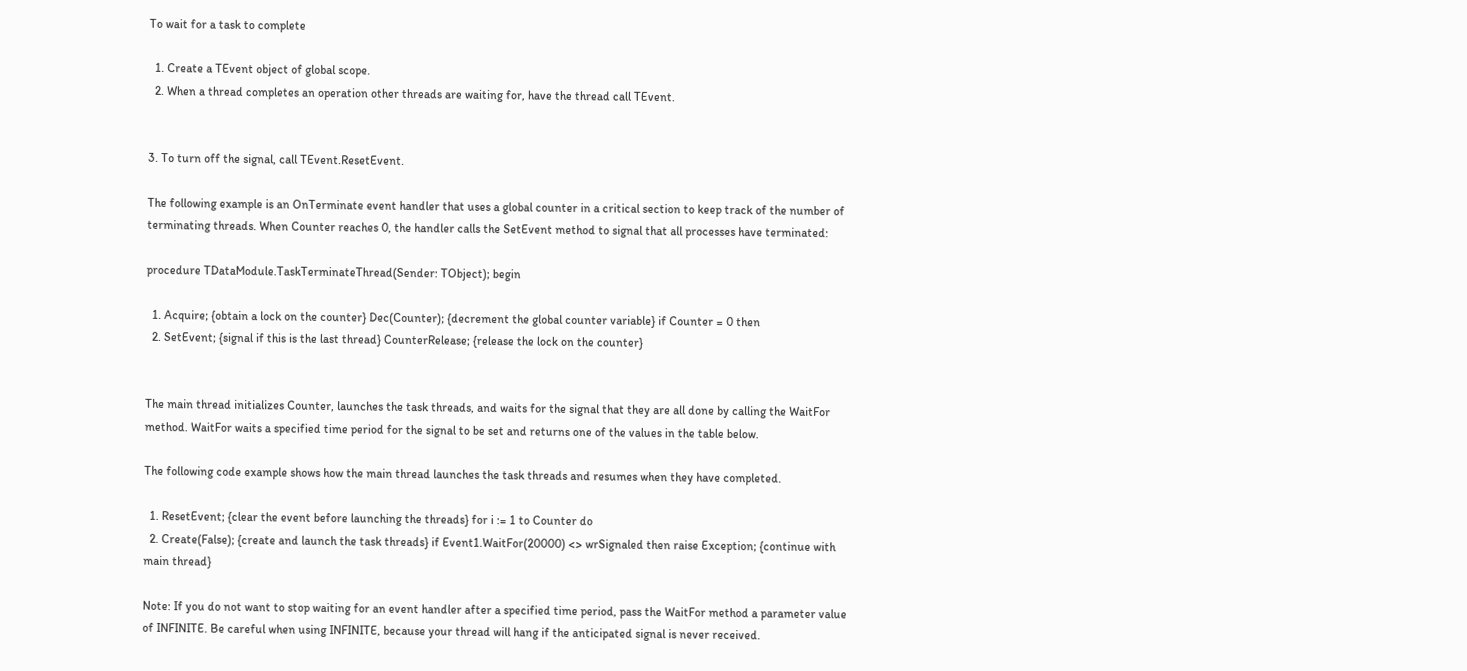To wait for a task to complete

  1. Create a TEvent object of global scope.
  2. When a thread completes an operation other threads are waiting for, have the thread call TEvent.


3. To turn off the signal, call TEvent.ResetEvent.

The following example is an OnTerminate event handler that uses a global counter in a critical section to keep track of the number of terminating threads. When Counter reaches 0, the handler calls the SetEvent method to signal that all processes have terminated:

procedure TDataModule.TaskTerminateThread(Sender: TObject); begin

  1. Acquire; {obtain a lock on the counter} Dec(Counter); {decrement the global counter variable} if Counter = 0 then
  2. SetEvent; {signal if this is the last thread} CounterRelease; {release the lock on the counter}


The main thread initializes Counter, launches the task threads, and waits for the signal that they are all done by calling the WaitFor method. WaitFor waits a specified time period for the signal to be set and returns one of the values in the table below.

The following code example shows how the main thread launches the task threads and resumes when they have completed.

  1. ResetEvent; {clear the event before launching the threads} for i := 1 to Counter do
  2. Create(False); {create and launch the task threads} if Event1.WaitFor(20000) <> wrSignaled then raise Exception; {continue with main thread}

Note: If you do not want to stop waiting for an event handler after a specified time period, pass the WaitFor method a parameter value of INFINITE. Be careful when using INFINITE, because your thread will hang if the anticipated signal is never received.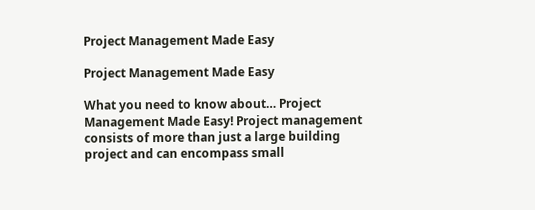Project Management Made Easy

Project Management Made Easy

What you need to know about… Project Management Made Easy! Project management consists of more than just a large building project and can encompass small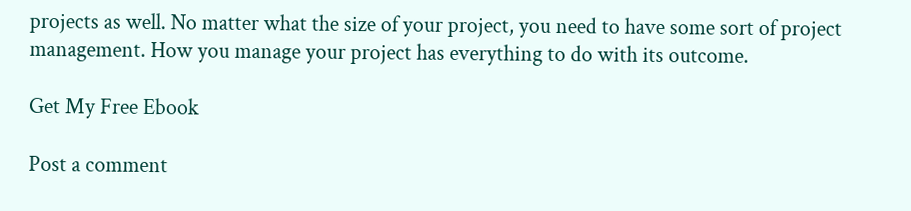projects as well. No matter what the size of your project, you need to have some sort of project management. How you manage your project has everything to do with its outcome.

Get My Free Ebook

Post a comment